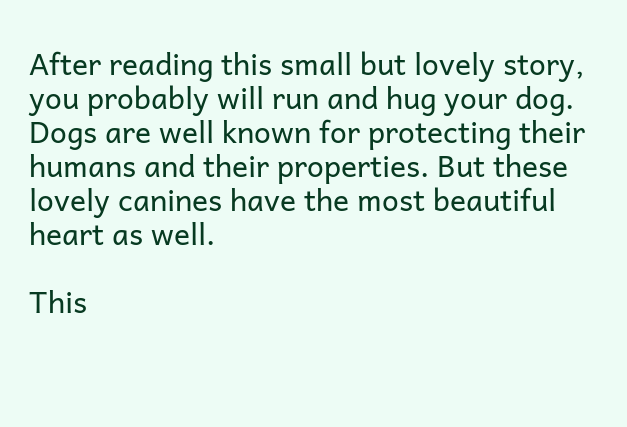After reading this small but lovely story, you probably will run and hug your dog. Dogs are well known for protecting their humans and their properties. But these lovely canines have the most beautiful heart as well.

This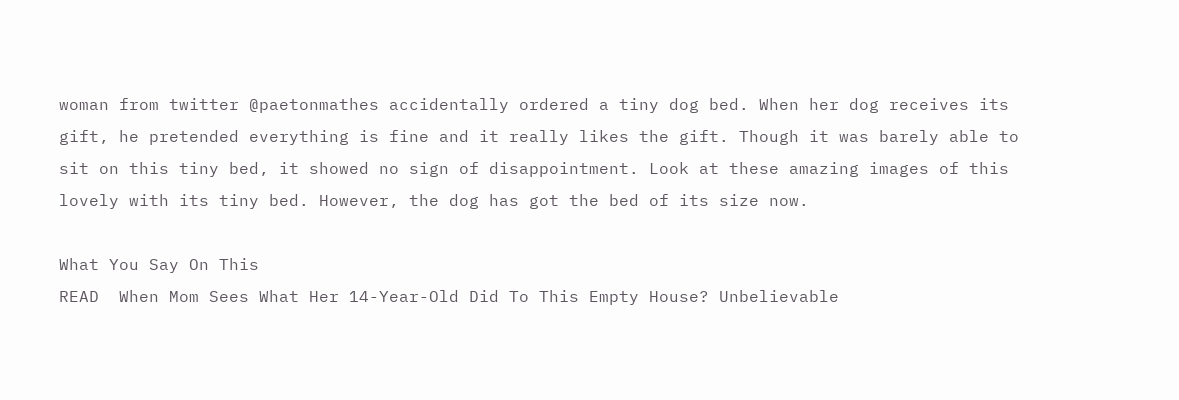woman from twitter @paetonmathes accidentally ordered a tiny dog bed. When her dog receives its gift, he pretended everything is fine and it really likes the gift. Though it was barely able to sit on this tiny bed, it showed no sign of disappointment. Look at these amazing images of this lovely with its tiny bed. However, the dog has got the bed of its size now.

What You Say On This
READ  When Mom Sees What Her 14-Year-Old Did To This Empty House? Unbelievable